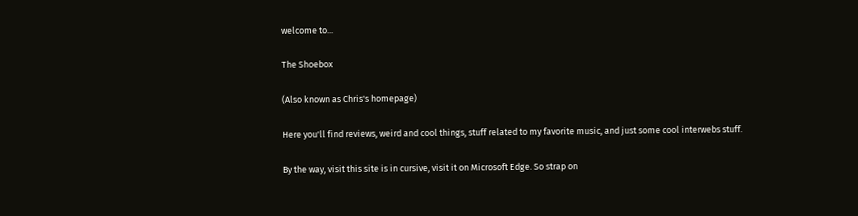welcome to...

The Shoebox

(Also known as Chris's homepage)

Here you'll find reviews, weird and cool things, stuff related to my favorite music, and just some cool interwebs stuff.

By the way, visit this site is in cursive, visit it on Microsoft Edge. So strap on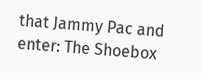that Jammy Pac and enter: The Shoebox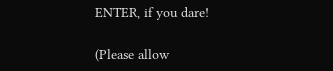ENTER, if you dare!

(Please allow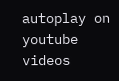autoplay on youtube videos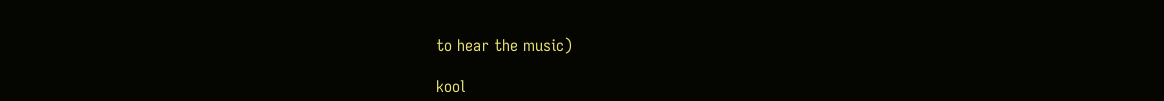to hear the music)

kool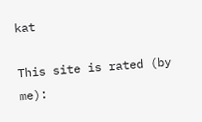kat

This site is rated (by me):